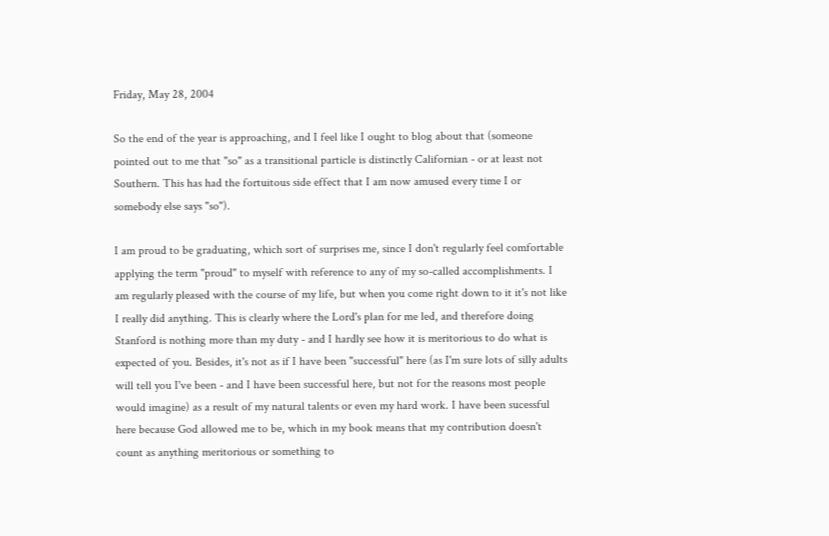Friday, May 28, 2004

So the end of the year is approaching, and I feel like I ought to blog about that (someone pointed out to me that "so" as a transitional particle is distinctly Californian - or at least not Southern. This has had the fortuitous side effect that I am now amused every time I or somebody else says "so").

I am proud to be graduating, which sort of surprises me, since I don't regularly feel comfortable applying the term "proud" to myself with reference to any of my so-called accomplishments. I am regularly pleased with the course of my life, but when you come right down to it it's not like I really did anything. This is clearly where the Lord's plan for me led, and therefore doing Stanford is nothing more than my duty - and I hardly see how it is meritorious to do what is expected of you. Besides, it's not as if I have been "successful" here (as I'm sure lots of silly adults will tell you I've been - and I have been successful here, but not for the reasons most people would imagine) as a result of my natural talents or even my hard work. I have been sucessful here because God allowed me to be, which in my book means that my contribution doesn't count as anything meritorious or something to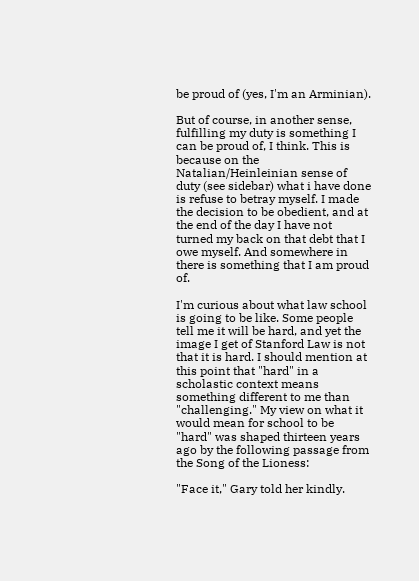be proud of (yes, I'm an Arminian).

But of course, in another sense, fulfilling my duty is something I can be proud of, I think. This is because on the Natalian/Heinleinian sense of duty (see sidebar) what i have done is refuse to betray myself. I made the decision to be obedient, and at the end of the day I have not turned my back on that debt that I owe myself. And somewhere in there is something that I am proud of.

I'm curious about what law school is going to be like. Some people tell me it will be hard, and yet the image I get of Stanford Law is not that it is hard. I should mention at this point that "hard" in a scholastic context means something different to me than "challenging." My view on what it would mean for school to be "hard" was shaped thirteen years ago by the following passage from the Song of the Lioness:

"Face it," Gary told her kindly.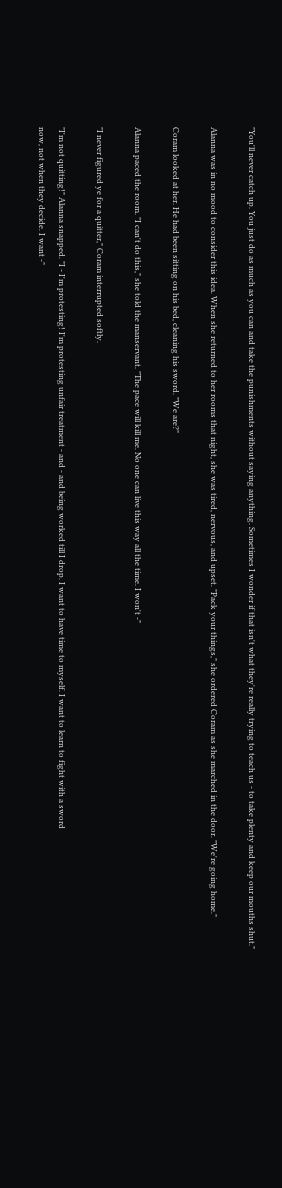"You'll never catch up. You just do as much as you can and take the punishments without saying anything. Sometimes I wonder if that isn't what they're really trying to teach us - to take plenty and keep our mouths shut."

Alanna was in no mood to consider this idea. When she returned to her rooms that night, she was tired, nervous, and upset. "Pack your things," she ordered Coram as she marched in the door. "We're going home."

Coram looked at her. He had been sitting on his bed, cleaning his sword. "We are?"

Alanna paced the room. "I can't do this," she told the manservant. "The pace will kill me. No one can live this way all the time. I won't -"

"I never figured ye for a quitter," Coram interrupted softly.

"I'm not quitting!" Alanna snapped. "I - I'm protesting! I'm protesting unfair treatment - and - and being worked till I drop. I want to have time to myself. I want to learn to fight with a sword
now, not when they decide. I want -"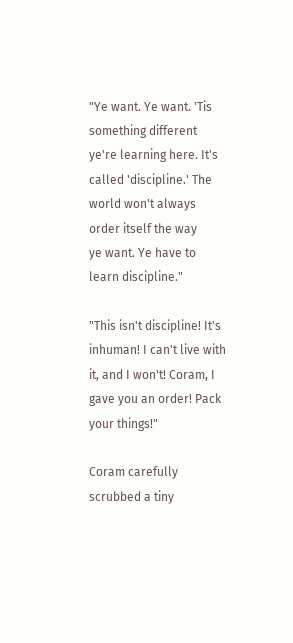"Ye want. Ye want. 'Tis something different ye're learning here. It's called 'discipline.' The world won't always order itself the way
ye want. Ye have to learn discipline."

"This isn't discipline! It's inhuman! I can't live with it, and I won't! Coram, I gave you an order! Pack your things!"

Coram carefully scrubbed a tiny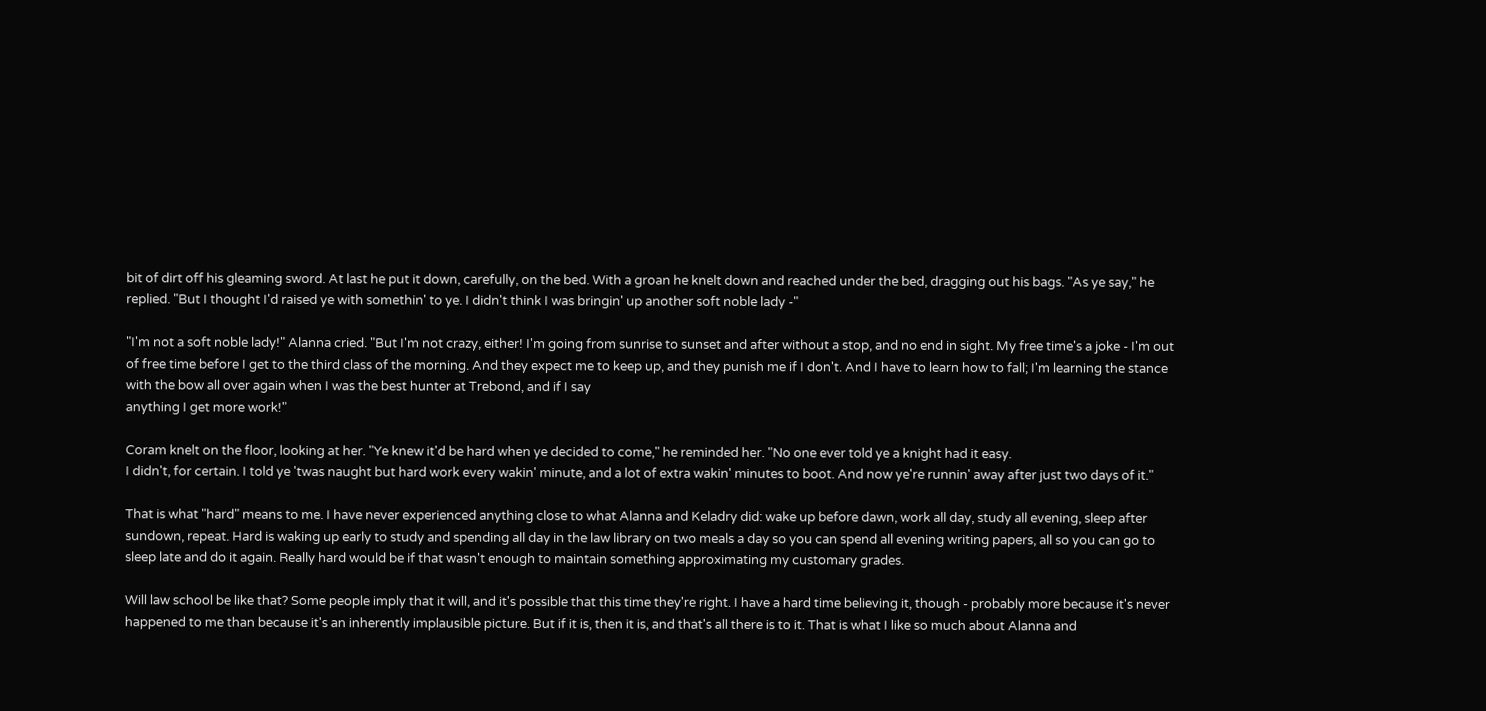bit of dirt off his gleaming sword. At last he put it down, carefully, on the bed. With a groan he knelt down and reached under the bed, dragging out his bags. "As ye say," he replied. "But I thought I'd raised ye with somethin' to ye. I didn't think I was bringin' up another soft noble lady -"

"I'm not a soft noble lady!" Alanna cried. "But I'm not crazy, either! I'm going from sunrise to sunset and after without a stop, and no end in sight. My free time's a joke - I'm out of free time before I get to the third class of the morning. And they expect me to keep up, and they punish me if I don't. And I have to learn how to fall; I'm learning the stance with the bow all over again when I was the best hunter at Trebond, and if I say
anything I get more work!"

Coram knelt on the floor, looking at her. "Ye knew it'd be hard when ye decided to come," he reminded her. "No one ever told ye a knight had it easy.
I didn't, for certain. I told ye 'twas naught but hard work every wakin' minute, and a lot of extra wakin' minutes to boot. And now ye're runnin' away after just two days of it."

That is what "hard" means to me. I have never experienced anything close to what Alanna and Keladry did: wake up before dawn, work all day, study all evening, sleep after sundown, repeat. Hard is waking up early to study and spending all day in the law library on two meals a day so you can spend all evening writing papers, all so you can go to sleep late and do it again. Really hard would be if that wasn't enough to maintain something approximating my customary grades.

Will law school be like that? Some people imply that it will, and it's possible that this time they're right. I have a hard time believing it, though - probably more because it's never happened to me than because it's an inherently implausible picture. But if it is, then it is, and that's all there is to it. That is what I like so much about Alanna and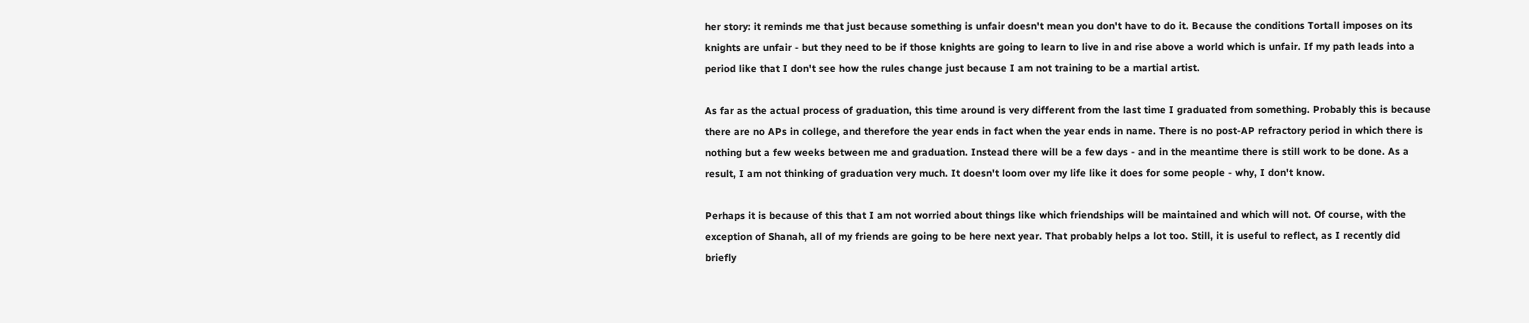her story: it reminds me that just because something is unfair doesn't mean you don't have to do it. Because the conditions Tortall imposes on its knights are unfair - but they need to be if those knights are going to learn to live in and rise above a world which is unfair. If my path leads into a period like that I don't see how the rules change just because I am not training to be a martial artist.

As far as the actual process of graduation, this time around is very different from the last time I graduated from something. Probably this is because there are no APs in college, and therefore the year ends in fact when the year ends in name. There is no post-AP refractory period in which there is nothing but a few weeks between me and graduation. Instead there will be a few days - and in the meantime there is still work to be done. As a result, I am not thinking of graduation very much. It doesn't loom over my life like it does for some people - why, I don't know.

Perhaps it is because of this that I am not worried about things like which friendships will be maintained and which will not. Of course, with the exception of Shanah, all of my friends are going to be here next year. That probably helps a lot too. Still, it is useful to reflect, as I recently did briefly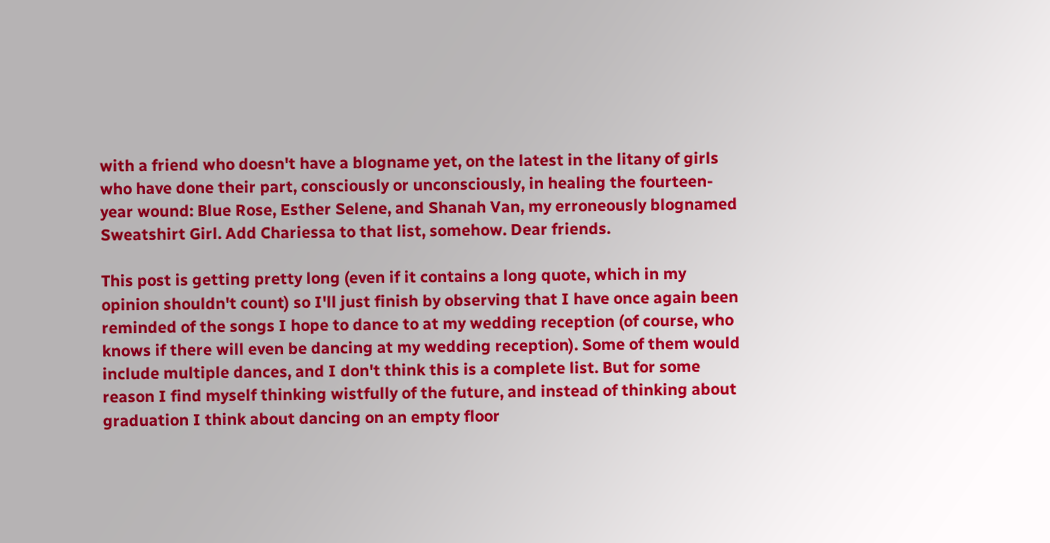with a friend who doesn't have a blogname yet, on the latest in the litany of girls who have done their part, consciously or unconsciously, in healing the fourteen-year wound: Blue Rose, Esther Selene, and Shanah Van, my erroneously blognamed Sweatshirt Girl. Add Chariessa to that list, somehow. Dear friends.

This post is getting pretty long (even if it contains a long quote, which in my opinion shouldn't count) so I'll just finish by observing that I have once again been reminded of the songs I hope to dance to at my wedding reception (of course, who knows if there will even be dancing at my wedding reception). Some of them would include multiple dances, and I don't think this is a complete list. But for some reason I find myself thinking wistfully of the future, and instead of thinking about graduation I think about dancing on an empty floor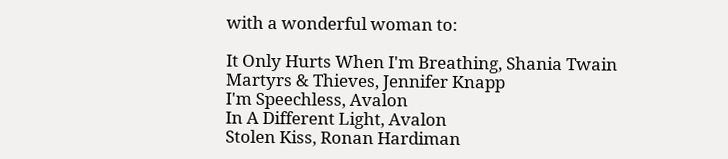with a wonderful woman to:

It Only Hurts When I'm Breathing, Shania Twain
Martyrs & Thieves, Jennifer Knapp
I'm Speechless, Avalon
In A Different Light, Avalon
Stolen Kiss, Ronan Hardiman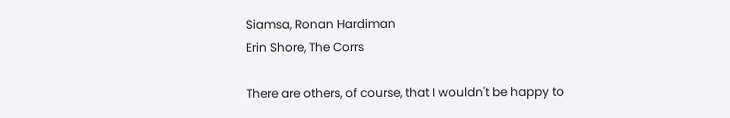Siamsa, Ronan Hardiman
Erin Shore, The Corrs

There are others, of course, that I wouldn't be happy to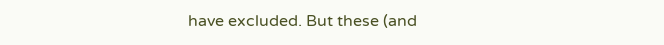have excluded. But these (and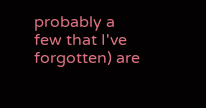probably a few that I've forgotten) are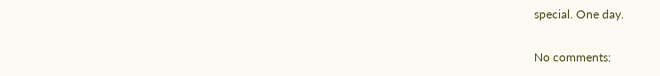special. One day.

No comments: